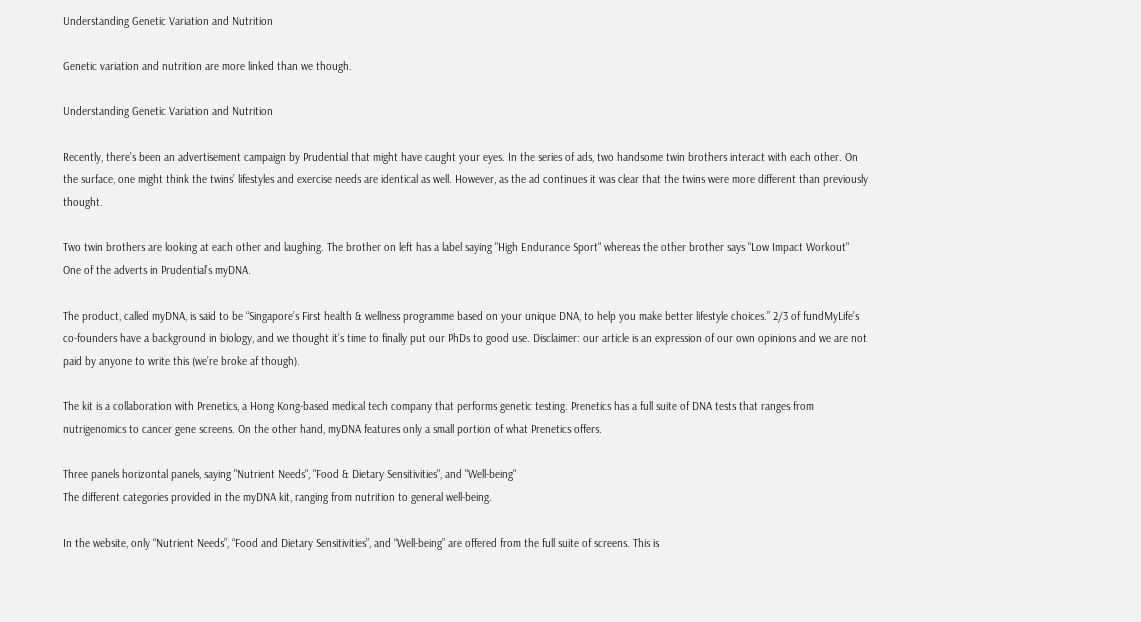Understanding Genetic Variation and Nutrition

Genetic variation and nutrition are more linked than we though.

Understanding Genetic Variation and Nutrition

Recently, there’s been an advertisement campaign by Prudential that might have caught your eyes. In the series of ads, two handsome twin brothers interact with each other. On the surface, one might think the twins’ lifestyles and exercise needs are identical as well. However, as the ad continues it was clear that the twins were more different than previously thought.

Two twin brothers are looking at each other and laughing. The brother on left has a label saying "High Endurance Sport" whereas the other brother says "Low Impact Workout"
One of the adverts in Prudential’s myDNA.

The product, called myDNA, is said to be “Singapore’s First health & wellness programme based on your unique DNA, to help you make better lifestyle choices.” 2/3 of fundMyLife’s co-founders have a background in biology, and we thought it’s time to finally put our PhDs to good use. Disclaimer: our article is an expression of our own opinions and we are not paid by anyone to write this (we’re broke af though).

The kit is a collaboration with Prenetics, a Hong Kong-based medical tech company that performs genetic testing. Prenetics has a full suite of DNA tests that ranges from nutrigenomics to cancer gene screens. On the other hand, myDNA features only a small portion of what Prenetics offers.

Three panels horizontal panels, saying "Nutrient Needs", "Food & Dietary Sensitivities", and "Well-being"
The different categories provided in the myDNA kit, ranging from nutrition to general well-being.

In the website, only “Nutrient Needs”, “Food and Dietary Sensitivities”, and “Well-being” are offered from the full suite of screens. This is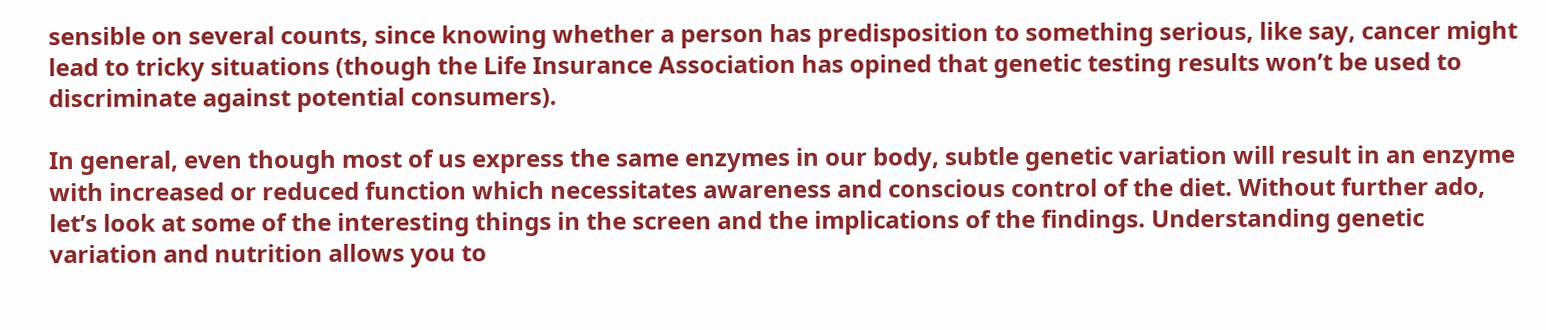sensible on several counts, since knowing whether a person has predisposition to something serious, like say, cancer might lead to tricky situations (though the Life Insurance Association has opined that genetic testing results won’t be used to discriminate against potential consumers).

In general, even though most of us express the same enzymes in our body, subtle genetic variation will result in an enzyme with increased or reduced function which necessitates awareness and conscious control of the diet. Without further ado, let’s look at some of the interesting things in the screen and the implications of the findings. Understanding genetic variation and nutrition allows you to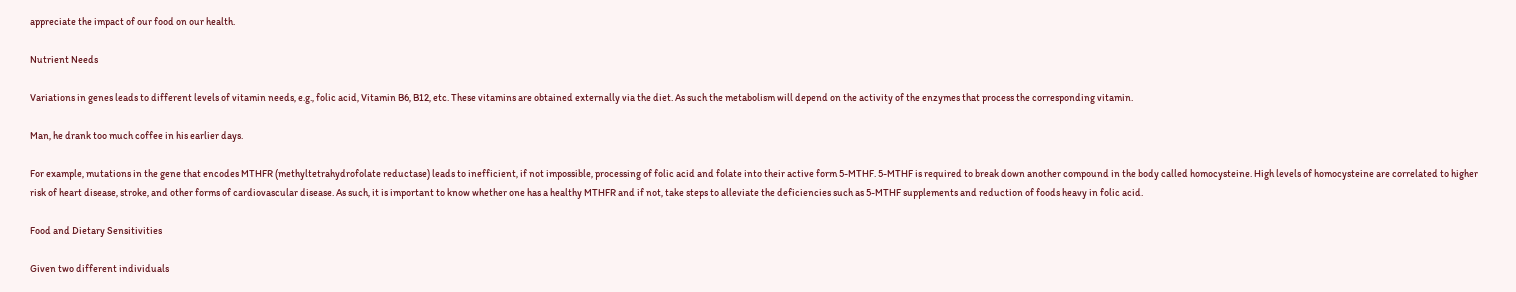appreciate the impact of our food on our health.

Nutrient Needs

Variations in genes leads to different levels of vitamin needs, e.g., folic acid, Vitamin B6, B12, etc. These vitamins are obtained externally via the diet. As such the metabolism will depend on the activity of the enzymes that process the corresponding vitamin.

Man, he drank too much coffee in his earlier days.

For example, mutations in the gene that encodes MTHFR (methyltetrahydrofolate reductase) leads to inefficient, if not impossible, processing of folic acid and folate into their active form 5-MTHF. 5-MTHF is required to break down another compound in the body called homocysteine. High levels of homocysteine are correlated to higher risk of heart disease, stroke, and other forms of cardiovascular disease. As such, it is important to know whether one has a healthy MTHFR and if not, take steps to alleviate the deficiencies such as 5-MTHF supplements and reduction of foods heavy in folic acid.

Food and Dietary Sensitivities

Given two different individuals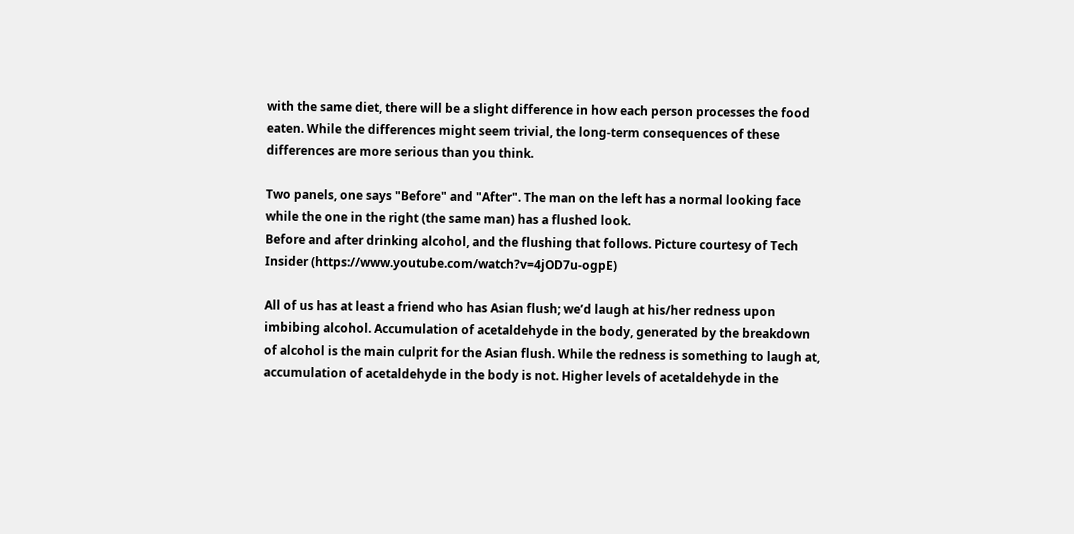with the same diet, there will be a slight difference in how each person processes the food eaten. While the differences might seem trivial, the long-term consequences of these differences are more serious than you think.

Two panels, one says "Before" and "After". The man on the left has a normal looking face while the one in the right (the same man) has a flushed look.
Before and after drinking alcohol, and the flushing that follows. Picture courtesy of Tech Insider (https://www.youtube.com/watch?v=4jOD7u-ogpE)

All of us has at least a friend who has Asian flush; we’d laugh at his/her redness upon imbibing alcohol. Accumulation of acetaldehyde in the body, generated by the breakdown of alcohol is the main culprit for the Asian flush. While the redness is something to laugh at, accumulation of acetaldehyde in the body is not. Higher levels of acetaldehyde in the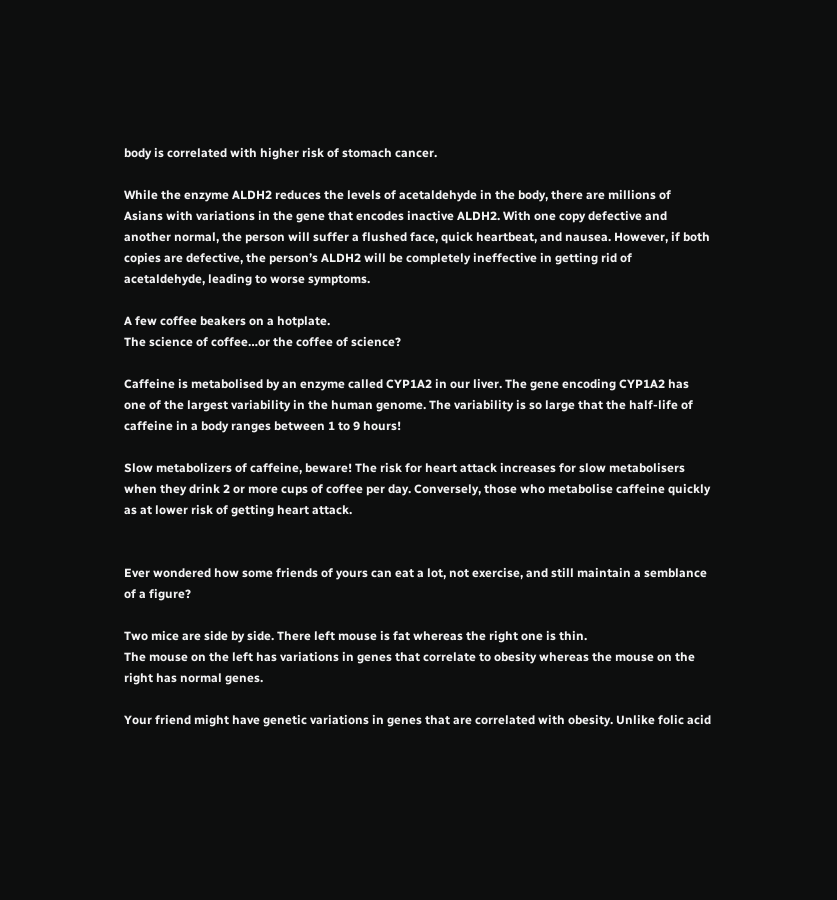body is correlated with higher risk of stomach cancer.

While the enzyme ALDH2 reduces the levels of acetaldehyde in the body, there are millions of Asians with variations in the gene that encodes inactive ALDH2. With one copy defective and another normal, the person will suffer a flushed face, quick heartbeat, and nausea. However, if both copies are defective, the person’s ALDH2 will be completely ineffective in getting rid of acetaldehyde, leading to worse symptoms.

A few coffee beakers on a hotplate.
The science of coffee…or the coffee of science?

Caffeine is metabolised by an enzyme called CYP1A2 in our liver. The gene encoding CYP1A2 has one of the largest variability in the human genome. The variability is so large that the half-life of caffeine in a body ranges between 1 to 9 hours!

Slow metabolizers of caffeine, beware! The risk for heart attack increases for slow metabolisers when they drink 2 or more cups of coffee per day. Conversely, those who metabolise caffeine quickly as at lower risk of getting heart attack.


Ever wondered how some friends of yours can eat a lot, not exercise, and still maintain a semblance of a figure?

Two mice are side by side. There left mouse is fat whereas the right one is thin.
The mouse on the left has variations in genes that correlate to obesity whereas the mouse on the right has normal genes.

Your friend might have genetic variations in genes that are correlated with obesity. Unlike folic acid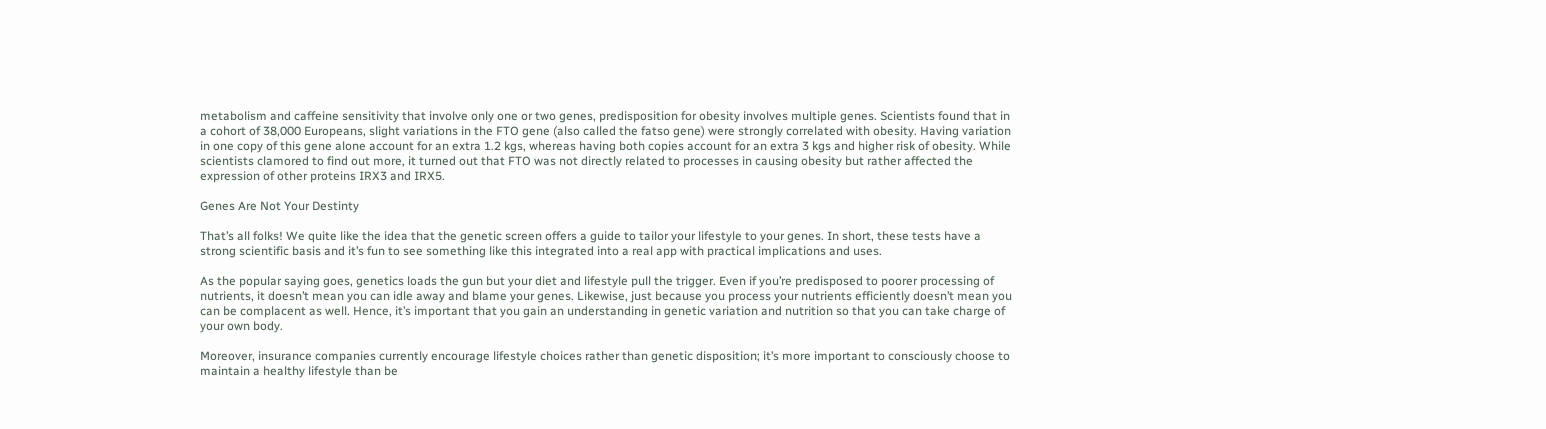metabolism and caffeine sensitivity that involve only one or two genes, predisposition for obesity involves multiple genes. Scientists found that in a cohort of 38,000 Europeans, slight variations in the FTO gene (also called the fatso gene) were strongly correlated with obesity. Having variation in one copy of this gene alone account for an extra 1.2 kgs, whereas having both copies account for an extra 3 kgs and higher risk of obesity. While scientists clamored to find out more, it turned out that FTO was not directly related to processes in causing obesity but rather affected the expression of other proteins IRX3 and IRX5.

Genes Are Not Your Destinty

That’s all folks! We quite like the idea that the genetic screen offers a guide to tailor your lifestyle to your genes. In short, these tests have a strong scientific basis and it’s fun to see something like this integrated into a real app with practical implications and uses.

As the popular saying goes, genetics loads the gun but your diet and lifestyle pull the trigger. Even if you’re predisposed to poorer processing of nutrients, it doesn’t mean you can idle away and blame your genes. Likewise, just because you process your nutrients efficiently doesn’t mean you can be complacent as well. Hence, it’s important that you gain an understanding in genetic variation and nutrition so that you can take charge of your own body.

Moreover, insurance companies currently encourage lifestyle choices rather than genetic disposition; it’s more important to consciously choose to maintain a healthy lifestyle than be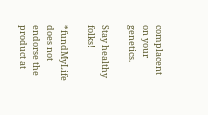complacent on your genetics.

Stay healthy folks!

*fundMyLife does not endorse the product at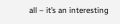all – it’s an interesting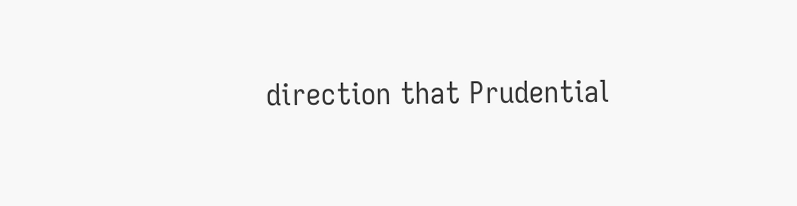direction that Prudential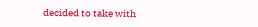decided to take with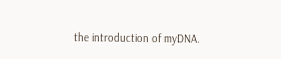the introduction of myDNA.